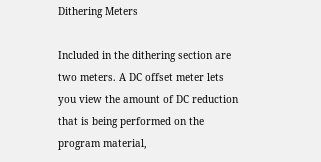Dithering Meters

Included in the dithering section are two meters. A DC offset meter lets you view the amount of DC reduction that is being performed on the program material,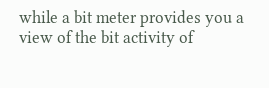while a bit meter provides you a view of the bit activity of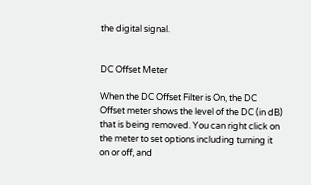the digital signal.


DC Offset Meter

When the DC Offset Filter is On, the DC Offset meter shows the level of the DC (in dB) that is being removed. You can right click on the meter to set options including turning it on or off, and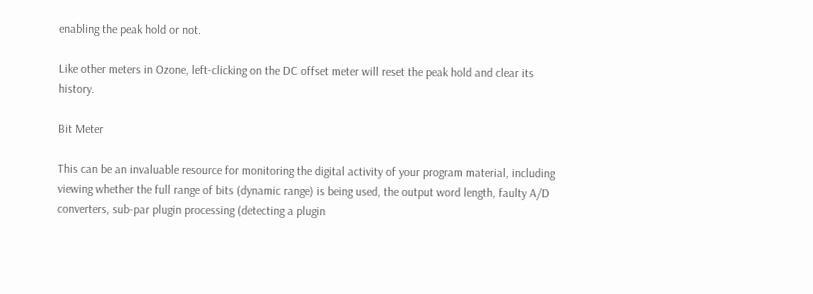enabling the peak hold or not.

Like other meters in Ozone, left-clicking on the DC offset meter will reset the peak hold and clear its history.

Bit Meter

This can be an invaluable resource for monitoring the digital activity of your program material, including viewing whether the full range of bits (dynamic range) is being used, the output word length, faulty A/D converters, sub-par plugin processing (detecting a plugin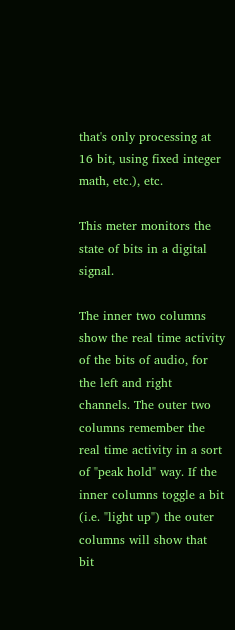that's only processing at 16 bit, using fixed integer math, etc.), etc.

This meter monitors the state of bits in a digital signal.

The inner two columns show the real time activity of the bits of audio, for the left and right channels. The outer two columns remember the real time activity in a sort of "peak hold" way. If the inner columns toggle a bit  (i.e. "light up") the outer columns will show that bit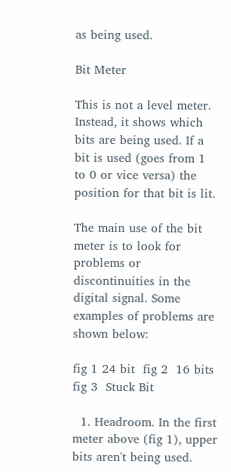as being used.

Bit Meter

This is not a level meter. Instead, it shows which bits are being used. If a bit is used (goes from 1 to 0 or vice versa) the position for that bit is lit.

The main use of the bit meter is to look for problems or discontinuities in the digital signal. Some examples of problems are shown below:

fig 1 24 bit  fig 2  16 bits  fig 3  Stuck Bit

  1. Headroom. In the first meter above (fig 1), upper bits aren't being used.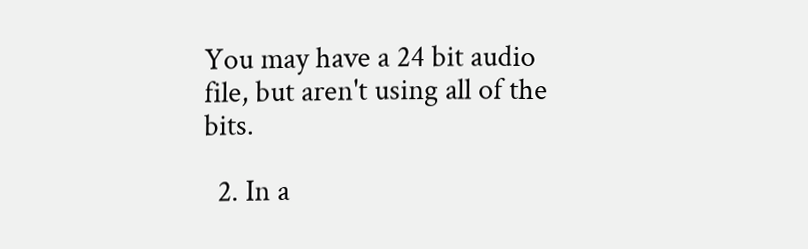You may have a 24 bit audio file, but aren't using all of the bits.

  2. In a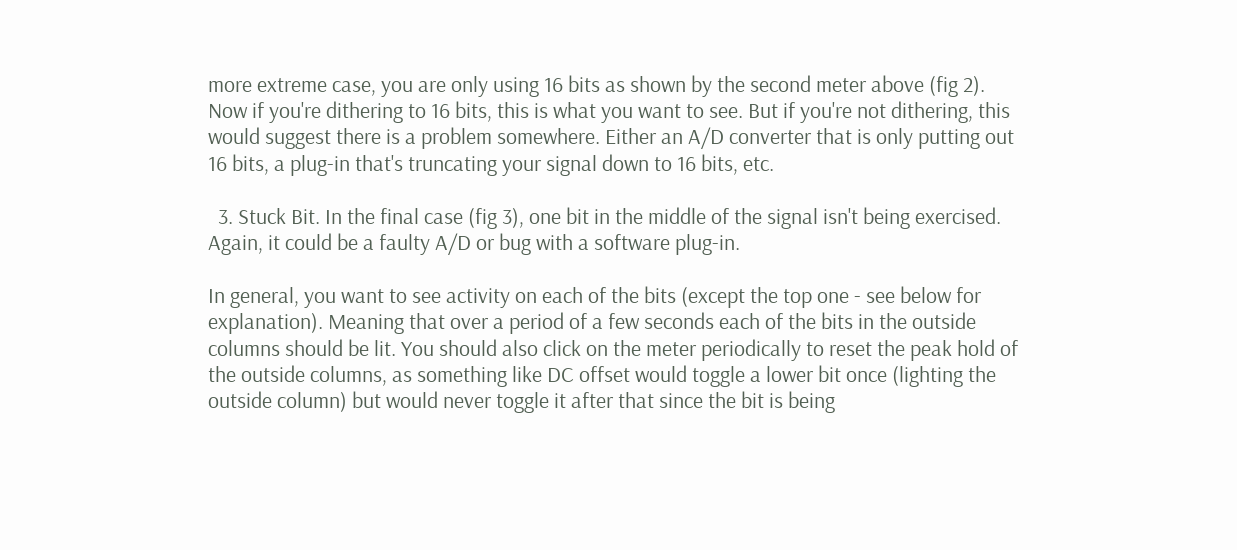more extreme case, you are only using 16 bits as shown by the second meter above (fig 2). Now if you're dithering to 16 bits, this is what you want to see. But if you're not dithering, this would suggest there is a problem somewhere. Either an A/D converter that is only putting out 16 bits, a plug-in that's truncating your signal down to 16 bits, etc.

  3. Stuck Bit. In the final case (fig 3), one bit in the middle of the signal isn't being exercised. Again, it could be a faulty A/D or bug with a software plug-in.

In general, you want to see activity on each of the bits (except the top one - see below for explanation). Meaning that over a period of a few seconds each of the bits in the outside columns should be lit. You should also click on the meter periodically to reset the peak hold of the outside columns, as something like DC offset would toggle a lower bit once (lighting the outside column) but would never toggle it after that since the bit is being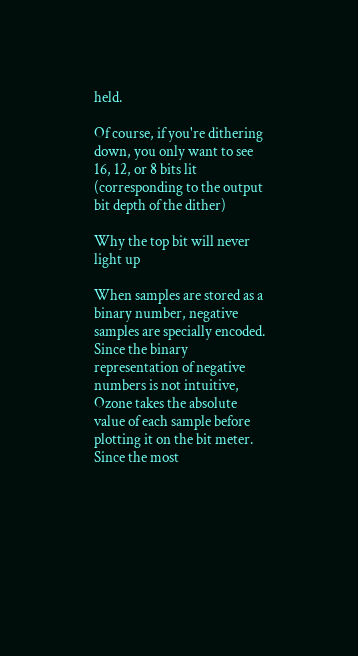held.

Of course, if you're dithering down, you only want to see 16, 12, or 8 bits lit (corresponding to the output bit depth of the dither)

Why the top bit will never light up

When samples are stored as a binary number, negative samples are specially encoded. Since the binary representation of negative numbers is not intuitive, Ozone takes the absolute value of each sample before plotting it on the bit meter. Since the most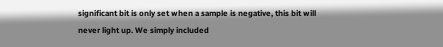significant bit is only set when a sample is negative, this bit will never light up. We simply included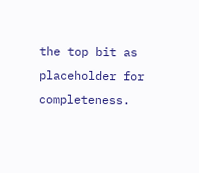the top bit as placeholder for completeness.